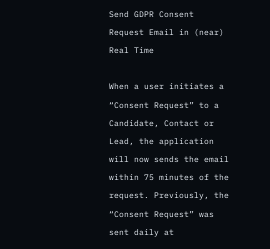Send GDPR Consent Request Email in (near) Real Time

When a user initiates a “Consent Request” to a Candidate, Contact or Lead, the application will now sends the email within 75 minutes of the request. Previously, the “Consent Request” was sent daily at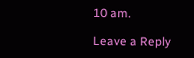10 am.

Leave a Reply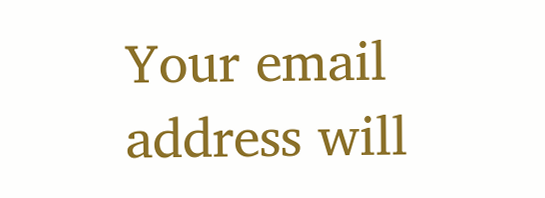Your email address will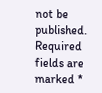not be published. Required fields are marked *